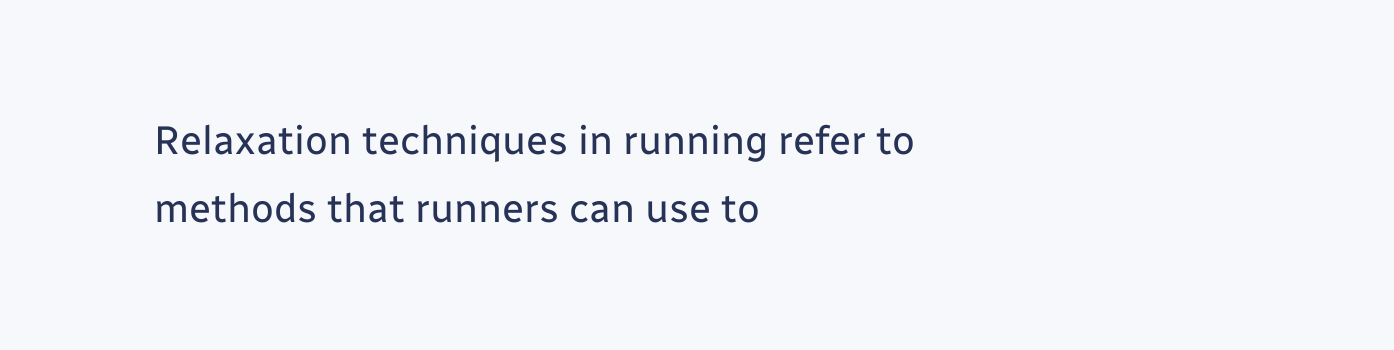Relaxation techniques in running refer to methods that runners can use to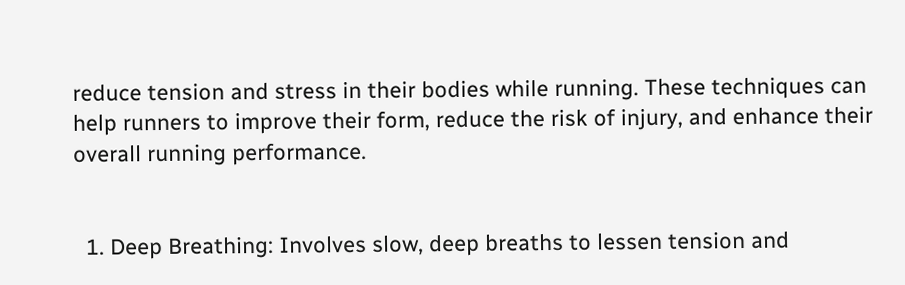reduce tension and stress in their bodies while running. These techniques can help runners to improve their form, reduce the risk of injury, and enhance their overall running performance.


  1. Deep Breathing: Involves slow, deep breaths to lessen tension and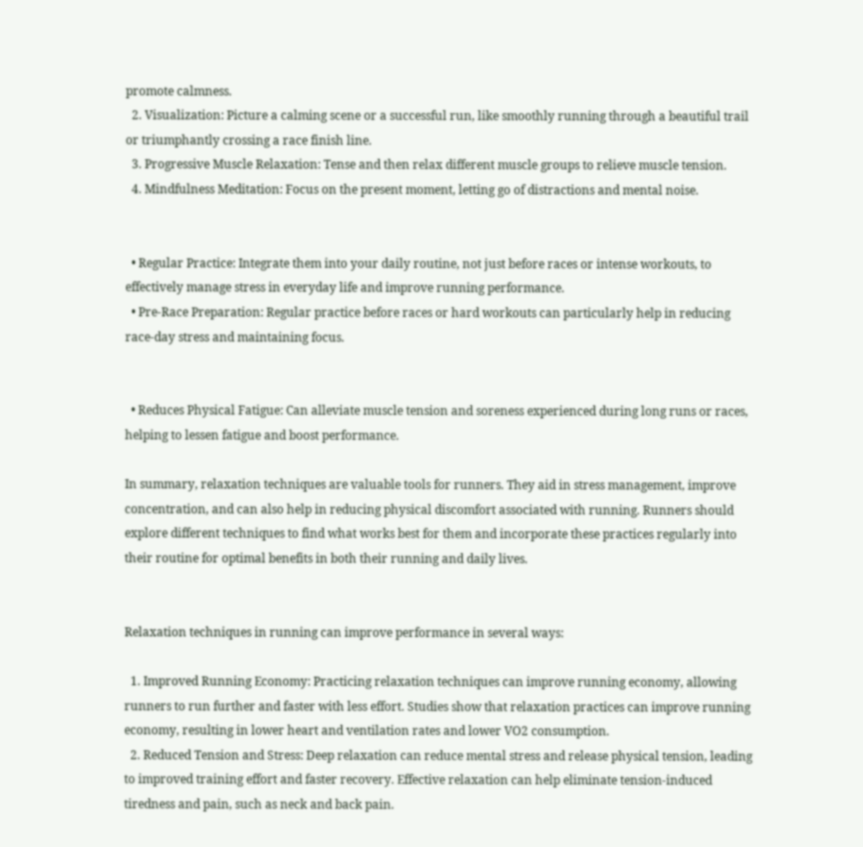promote calmness.
  2. Visualization: Picture a calming scene or a successful run, like smoothly running through a beautiful trail or triumphantly crossing a race finish line.
  3. Progressive Muscle Relaxation: Tense and then relax different muscle groups to relieve muscle tension.
  4. Mindfulness Meditation: Focus on the present moment, letting go of distractions and mental noise.


  • Regular Practice: Integrate them into your daily routine, not just before races or intense workouts, to effectively manage stress in everyday life and improve running performance.
  • Pre-Race Preparation: Regular practice before races or hard workouts can particularly help in reducing race-day stress and maintaining focus.


  • Reduces Physical Fatigue: Can alleviate muscle tension and soreness experienced during long runs or races, helping to lessen fatigue and boost performance.

In summary, relaxation techniques are valuable tools for runners. They aid in stress management, improve concentration, and can also help in reducing physical discomfort associated with running. Runners should explore different techniques to find what works best for them and incorporate these practices regularly into their routine for optimal benefits in both their running and daily lives.


Relaxation techniques in running can improve performance in several ways:

  1. Improved Running Economy: Practicing relaxation techniques can improve running economy, allowing runners to run further and faster with less effort. Studies show that relaxation practices can improve running economy, resulting in lower heart and ventilation rates and lower VO2 consumption.
  2. Reduced Tension and Stress: Deep relaxation can reduce mental stress and release physical tension, leading to improved training effort and faster recovery. Effective relaxation can help eliminate tension-induced tiredness and pain, such as neck and back pain.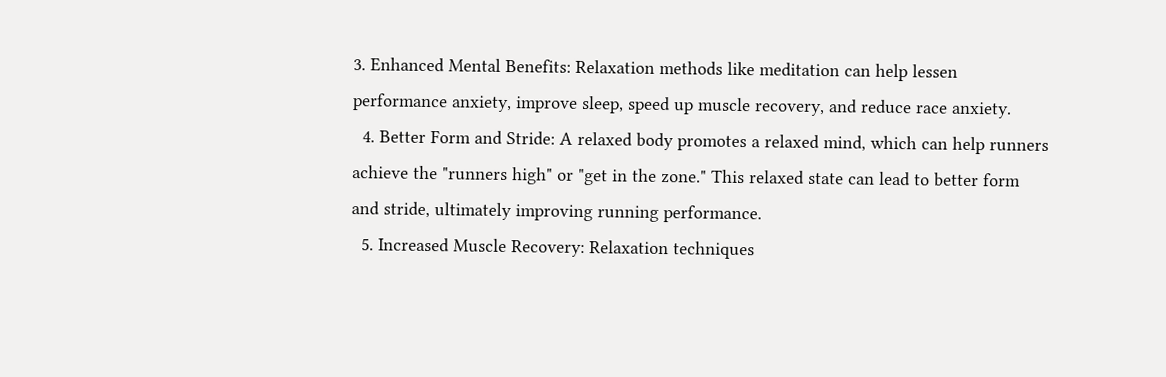3. Enhanced Mental Benefits: Relaxation methods like meditation can help lessen performance anxiety, improve sleep, speed up muscle recovery, and reduce race anxiety.
  4. Better Form and Stride: A relaxed body promotes a relaxed mind, which can help runners achieve the "runners high" or "get in the zone." This relaxed state can lead to better form and stride, ultimately improving running performance.
  5. Increased Muscle Recovery: Relaxation techniques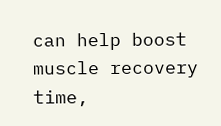can help boost muscle recovery time,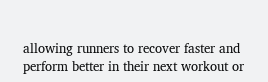allowing runners to recover faster and perform better in their next workout or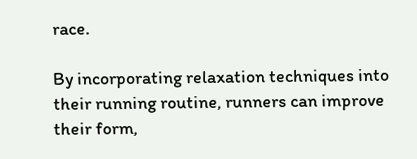race.

By incorporating relaxation techniques into their running routine, runners can improve their form,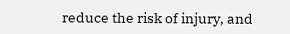reduce the risk of injury, and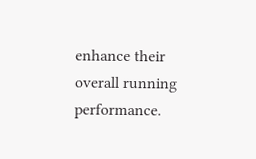enhance their overall running performance.